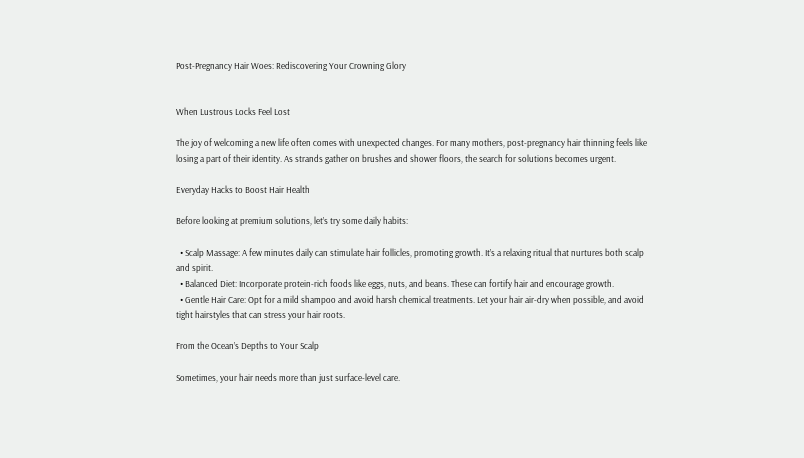Post-Pregnancy Hair Woes: Rediscovering Your Crowning Glory


When Lustrous Locks Feel Lost

The joy of welcoming a new life often comes with unexpected changes. For many mothers, post-pregnancy hair thinning feels like losing a part of their identity. As strands gather on brushes and shower floors, the search for solutions becomes urgent.

Everyday Hacks to Boost Hair Health

Before looking at premium solutions, let’s try some daily habits:

  • Scalp Massage: A few minutes daily can stimulate hair follicles, promoting growth. It’s a relaxing ritual that nurtures both scalp and spirit.
  • Balanced Diet: Incorporate protein-rich foods like eggs, nuts, and beans. These can fortify hair and encourage growth.
  • Gentle Hair Care: Opt for a mild shampoo and avoid harsh chemical treatments. Let your hair air-dry when possible, and avoid tight hairstyles that can stress your hair roots.

From the Ocean’s Depths to Your Scalp

Sometimes, your hair needs more than just surface-level care.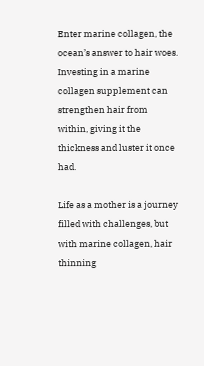Enter marine collagen, the ocean’s answer to hair woes. Investing in a marine collagen supplement can strengthen hair from within, giving it the thickness and luster it once had.

Life as a mother is a journey filled with challenges, but with marine collagen, hair thinning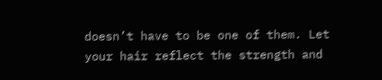doesn’t have to be one of them. Let your hair reflect the strength and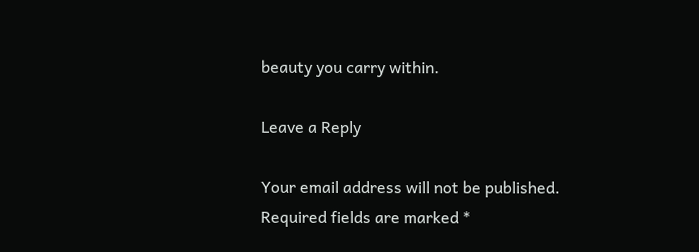beauty you carry within.

Leave a Reply

Your email address will not be published. Required fields are marked *